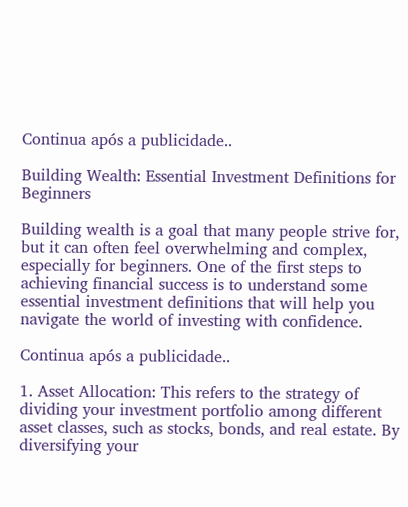Continua após a publicidade..

Building Wealth: Essential Investment Definitions for Beginners

Building wealth is a goal that many people strive for, but it can often feel overwhelming and complex, especially for beginners. One of the first steps to achieving financial success is to understand some essential investment definitions that will help you navigate the world of investing with confidence.

Continua após a publicidade..

1. Asset Allocation: This refers to the strategy of dividing your investment portfolio among different asset classes, such as stocks, bonds, and real estate. By diversifying your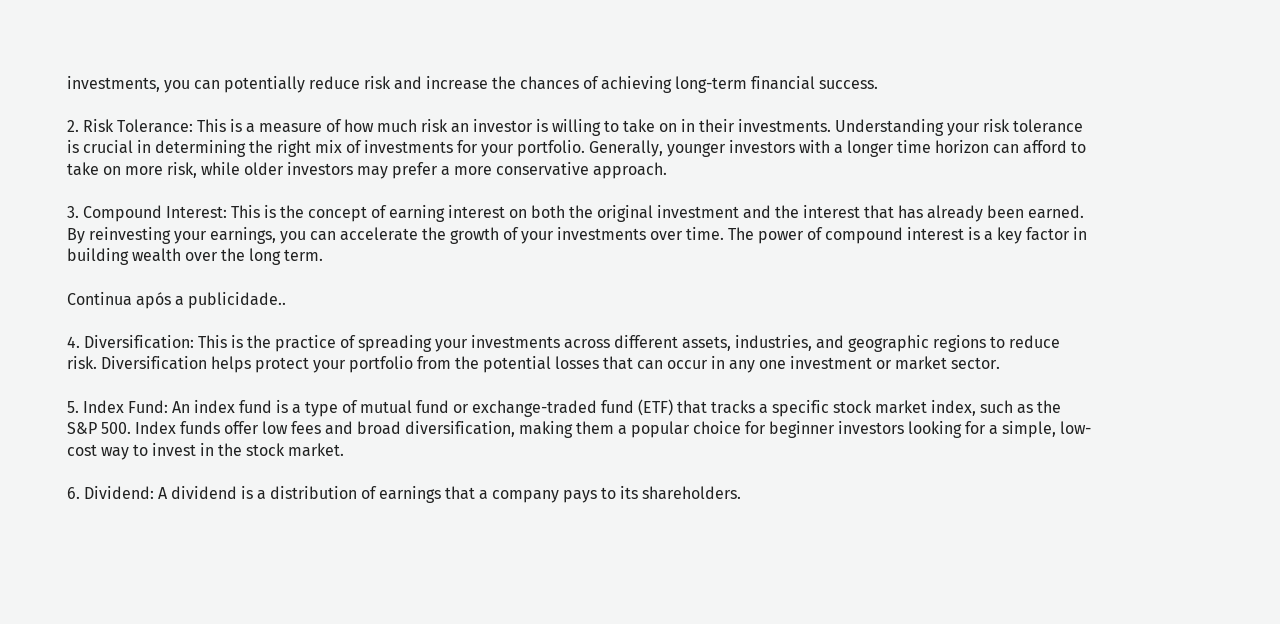investments, you can potentially reduce risk and increase the chances of achieving long-term financial success.

2. Risk Tolerance: This is a measure of how much risk an investor is willing to take on in their investments. Understanding your risk tolerance is crucial in determining the right mix of investments for your portfolio. Generally, younger investors with a longer time horizon can afford to take on more risk, while older investors may prefer a more conservative approach.

3. Compound Interest: This is the concept of earning interest on both the original investment and the interest that has already been earned. By reinvesting your earnings, you can accelerate the growth of your investments over time. The power of compound interest is a key factor in building wealth over the long term.

Continua após a publicidade..

4. Diversification: This is the practice of spreading your investments across different assets, industries, and geographic regions to reduce risk. Diversification helps protect your portfolio from the potential losses that can occur in any one investment or market sector.

5. Index Fund: An index fund is a type of mutual fund or exchange-traded fund (ETF) that tracks a specific stock market index, such as the S&P 500. Index funds offer low fees and broad diversification, making them a popular choice for beginner investors looking for a simple, low-cost way to invest in the stock market.

6. Dividend: A dividend is a distribution of earnings that a company pays to its shareholders.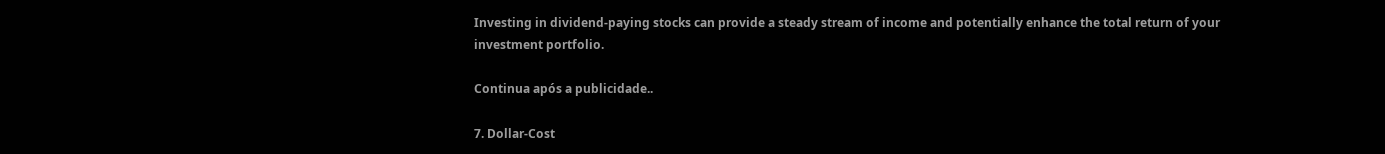Investing in dividend-paying stocks can provide a steady stream of income and potentially enhance the total return of your investment portfolio.

Continua após a publicidade..

7. Dollar-Cost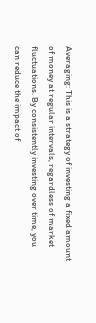Averaging: This is a strategy of investing a fixed amount of money at regular intervals, regardless of market fluctuations. By consistently investing over time, you can reduce the impact of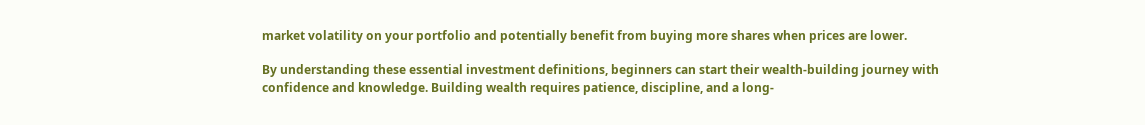market volatility on your portfolio and potentially benefit from buying more shares when prices are lower.

By understanding these essential investment definitions, beginners can start their wealth-building journey with confidence and knowledge. Building wealth requires patience, discipline, and a long-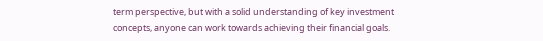term perspective, but with a solid understanding of key investment concepts, anyone can work towards achieving their financial goals.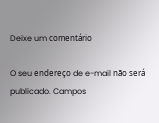Deixe um comentário

O seu endereço de e-mail não será publicado. Campos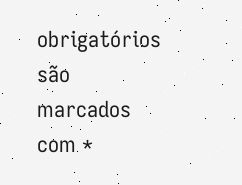obrigatórios são marcados com *